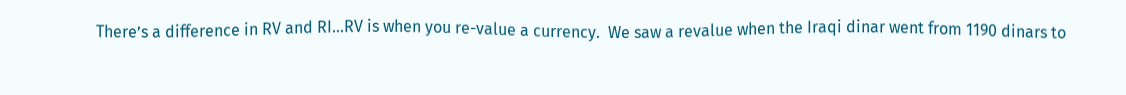There’s a difference in RV and RI…RV is when you re-value a currency.  We saw a revalue when the Iraqi dinar went from 1190 dinars to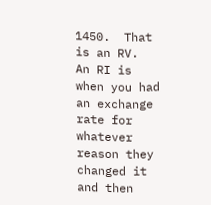1450.  That is an RV.  An RI is when you had an exchange rate for whatever reason they changed it and then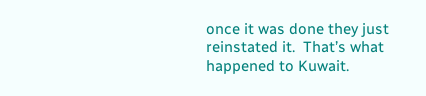once it was done they just reinstated it.  That’s what happened to Kuwait.